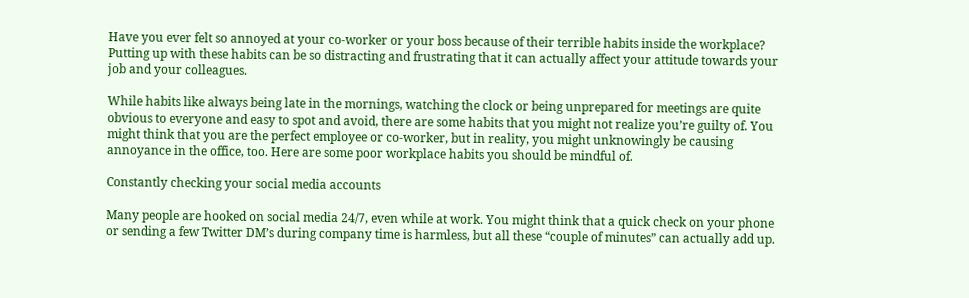Have you ever felt so annoyed at your co-worker or your boss because of their terrible habits inside the workplace? Putting up with these habits can be so distracting and frustrating that it can actually affect your attitude towards your job and your colleagues.

While habits like always being late in the mornings, watching the clock or being unprepared for meetings are quite obvious to everyone and easy to spot and avoid, there are some habits that you might not realize you’re guilty of. You might think that you are the perfect employee or co-worker, but in reality, you might unknowingly be causing annoyance in the office, too. Here are some poor workplace habits you should be mindful of.

Constantly checking your social media accounts

Many people are hooked on social media 24/7, even while at work. You might think that a quick check on your phone or sending a few Twitter DM’s during company time is harmless, but all these “couple of minutes” can actually add up.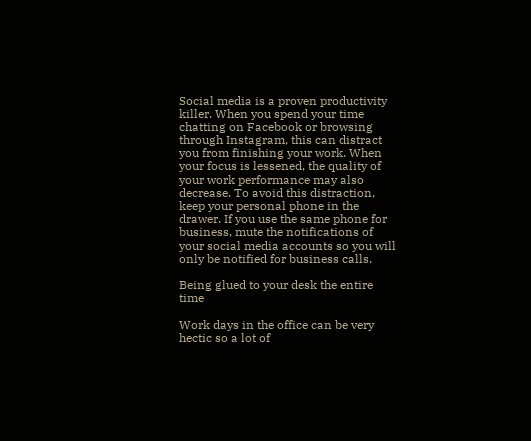Social media is a proven productivity killer. When you spend your time chatting on Facebook or browsing through Instagram, this can distract you from finishing your work. When your focus is lessened, the quality of your work performance may also decrease. To avoid this distraction, keep your personal phone in the drawer. If you use the same phone for business, mute the notifications of your social media accounts so you will only be notified for business calls.

Being glued to your desk the entire time

Work days in the office can be very hectic so a lot of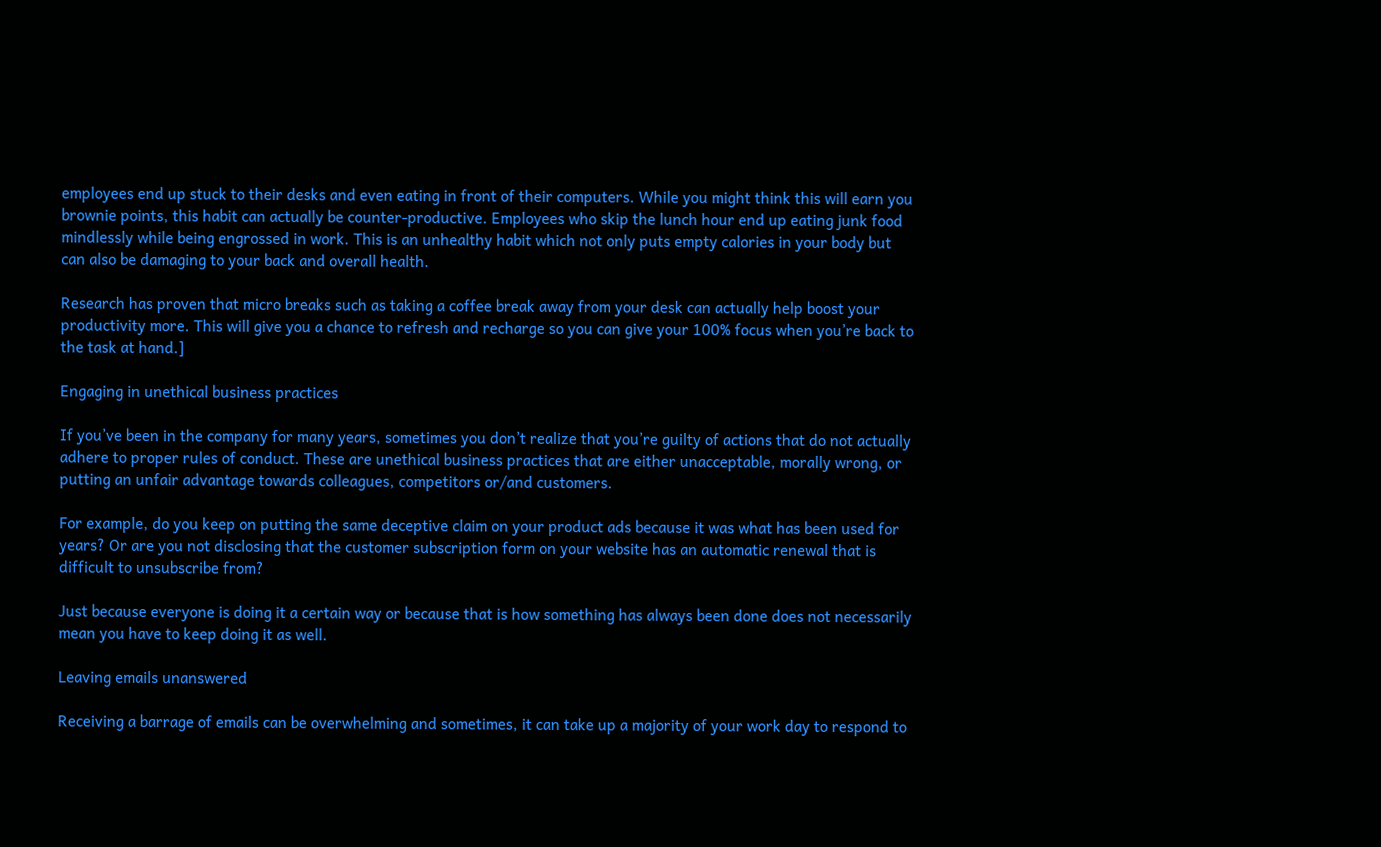employees end up stuck to their desks and even eating in front of their computers. While you might think this will earn you brownie points, this habit can actually be counter-productive. Employees who skip the lunch hour end up eating junk food mindlessly while being engrossed in work. This is an unhealthy habit which not only puts empty calories in your body but can also be damaging to your back and overall health.

Research has proven that micro breaks such as taking a coffee break away from your desk can actually help boost your productivity more. This will give you a chance to refresh and recharge so you can give your 100% focus when you’re back to the task at hand.]

Engaging in unethical business practices

If you’ve been in the company for many years, sometimes you don’t realize that you’re guilty of actions that do not actually adhere to proper rules of conduct. These are unethical business practices that are either unacceptable, morally wrong, or putting an unfair advantage towards colleagues, competitors or/and customers.

For example, do you keep on putting the same deceptive claim on your product ads because it was what has been used for years? Or are you not disclosing that the customer subscription form on your website has an automatic renewal that is difficult to unsubscribe from?

Just because everyone is doing it a certain way or because that is how something has always been done does not necessarily mean you have to keep doing it as well.

Leaving emails unanswered

Receiving a barrage of emails can be overwhelming and sometimes, it can take up a majority of your work day to respond to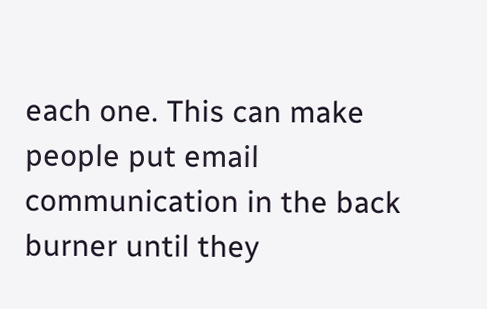each one. This can make people put email communication in the back burner until they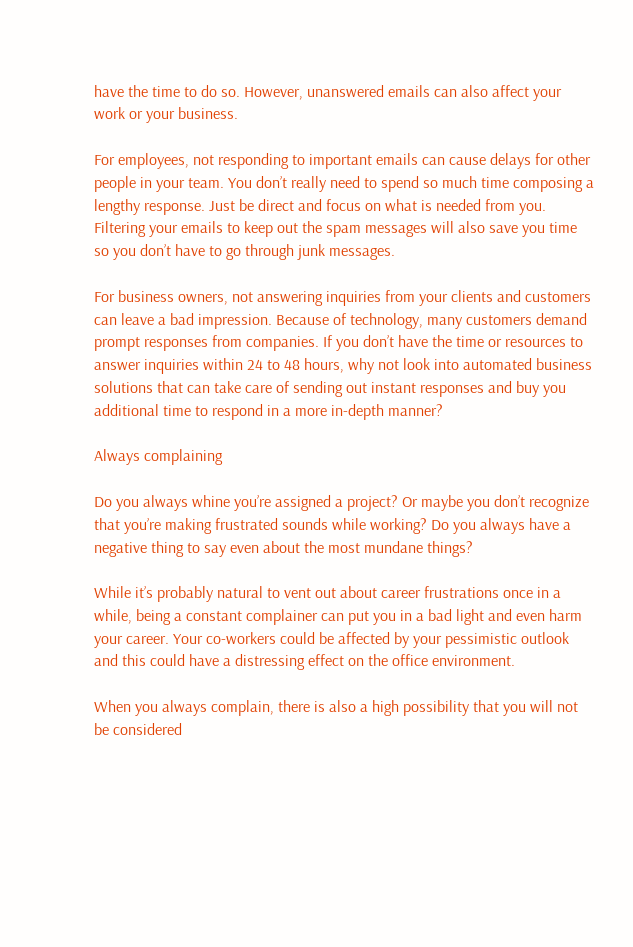have the time to do so. However, unanswered emails can also affect your work or your business.

For employees, not responding to important emails can cause delays for other people in your team. You don’t really need to spend so much time composing a lengthy response. Just be direct and focus on what is needed from you. Filtering your emails to keep out the spam messages will also save you time so you don’t have to go through junk messages.

For business owners, not answering inquiries from your clients and customers can leave a bad impression. Because of technology, many customers demand prompt responses from companies. If you don’t have the time or resources to answer inquiries within 24 to 48 hours, why not look into automated business solutions that can take care of sending out instant responses and buy you additional time to respond in a more in-depth manner?

Always complaining

Do you always whine you’re assigned a project? Or maybe you don’t recognize that you’re making frustrated sounds while working? Do you always have a negative thing to say even about the most mundane things?

While it’s probably natural to vent out about career frustrations once in a while, being a constant complainer can put you in a bad light and even harm your career. Your co-workers could be affected by your pessimistic outlook and this could have a distressing effect on the office environment.

When you always complain, there is also a high possibility that you will not be considered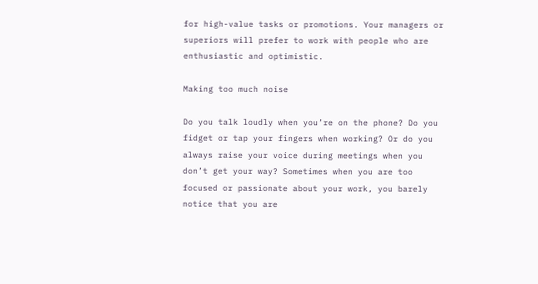for high-value tasks or promotions. Your managers or superiors will prefer to work with people who are enthusiastic and optimistic.

Making too much noise

Do you talk loudly when you’re on the phone? Do you fidget or tap your fingers when working? Or do you always raise your voice during meetings when you don’t get your way? Sometimes when you are too focused or passionate about your work, you barely notice that you are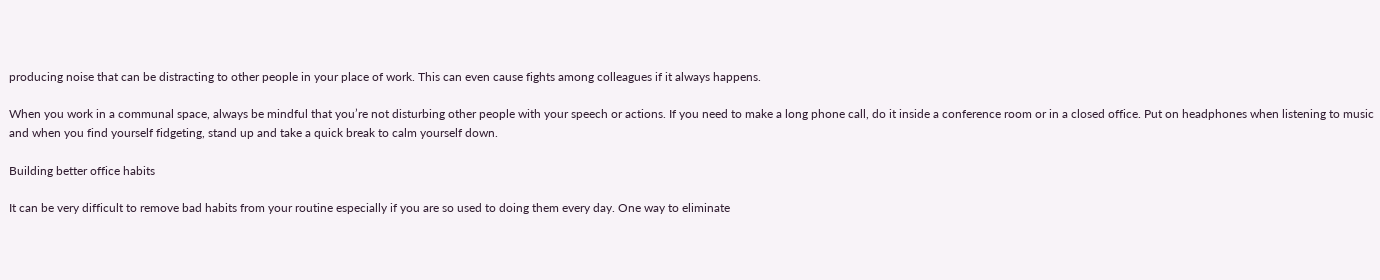producing noise that can be distracting to other people in your place of work. This can even cause fights among colleagues if it always happens.

When you work in a communal space, always be mindful that you’re not disturbing other people with your speech or actions. If you need to make a long phone call, do it inside a conference room or in a closed office. Put on headphones when listening to music and when you find yourself fidgeting, stand up and take a quick break to calm yourself down.

Building better office habits

It can be very difficult to remove bad habits from your routine especially if you are so used to doing them every day. One way to eliminate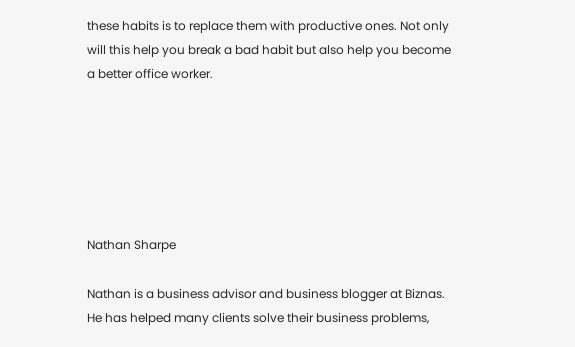these habits is to replace them with productive ones. Not only will this help you break a bad habit but also help you become a better office worker.






Nathan Sharpe

Nathan is a business advisor and business blogger at Biznas. He has helped many clients solve their business problems,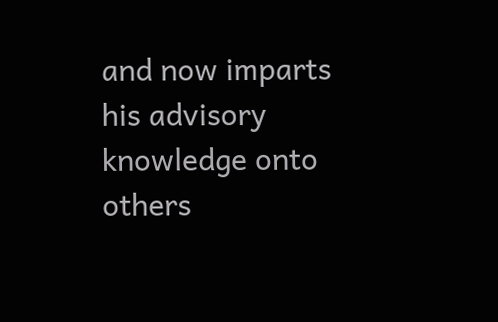and now imparts his advisory knowledge onto others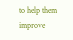to help them improve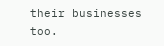their businesses too.